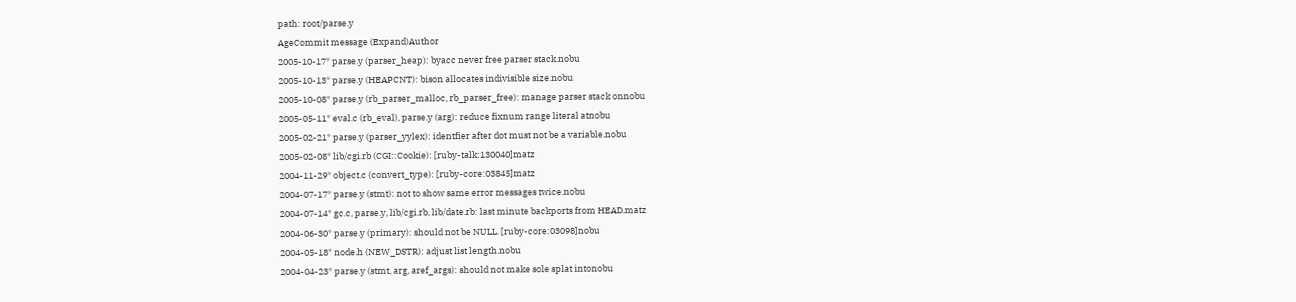path: root/parse.y
AgeCommit message (Expand)Author
2005-10-17* parse.y (parser_heap): byacc never free parser stack.nobu
2005-10-13* parse.y (HEAPCNT): bison allocates indivisible size.nobu
2005-10-08* parse.y (rb_parser_malloc, rb_parser_free): manage parser stack onnobu
2005-05-11* eval.c (rb_eval), parse.y (arg): reduce fixnum range literal atnobu
2005-02-21* parse.y (parser_yylex): identfier after dot must not be a variable.nobu
2005-02-08* lib/cgi.rb (CGI::Cookie): [ruby-talk:130040]matz
2004-11-29* object.c (convert_type): [ruby-core:03845]matz
2004-07-17* parse.y (stmt): not to show same error messages twice.nobu
2004-07-14* gc.c, parse.y, lib/cgi.rb, lib/date.rb: last minute backports from HEAD.matz
2004-06-30* parse.y (primary): should not be NULL. [ruby-core:03098]nobu
2004-05-18* node.h (NEW_DSTR): adjust list length.nobu
2004-04-23* parse.y (stmt, arg, aref_args): should not make sole splat intonobu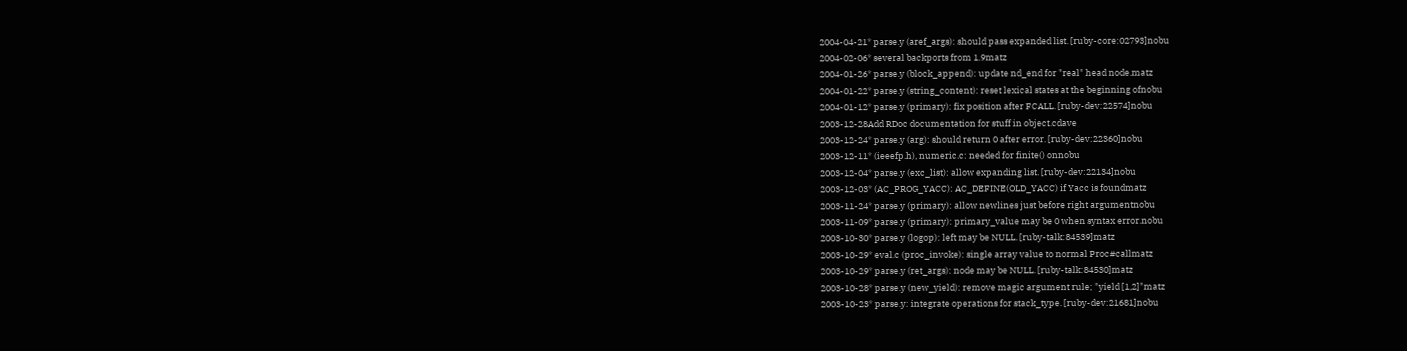2004-04-21* parse.y (aref_args): should pass expanded list. [ruby-core:02793]nobu
2004-02-06* several backports from 1.9matz
2004-01-26* parse.y (block_append): update nd_end for "real" head node.matz
2004-01-22* parse.y (string_content): reset lexical states at the beginning ofnobu
2004-01-12* parse.y (primary): fix position after FCALL. [ruby-dev:22574]nobu
2003-12-28Add RDoc documentation for stuff in object.cdave
2003-12-24* parse.y (arg): should return 0 after error. [ruby-dev:22360]nobu
2003-12-11* (ieeefp.h), numeric.c: needed for finite() onnobu
2003-12-04* parse.y (exc_list): allow expanding list. [ruby-dev:22134]nobu
2003-12-03* (AC_PROG_YACC): AC_DEFINE(OLD_YACC) if Yacc is foundmatz
2003-11-24* parse.y (primary): allow newlines just before right argumentnobu
2003-11-09* parse.y (primary): primary_value may be 0 when syntax error.nobu
2003-10-30* parse.y (logop): left may be NULL. [ruby-talk:84539]matz
2003-10-29* eval.c (proc_invoke): single array value to normal Proc#callmatz
2003-10-29* parse.y (ret_args): node may be NULL. [ruby-talk:84530]matz
2003-10-28* parse.y (new_yield): remove magic argument rule; "yield [1,2]"matz
2003-10-23* parse.y: integrate operations for stack_type. [ruby-dev:21681]nobu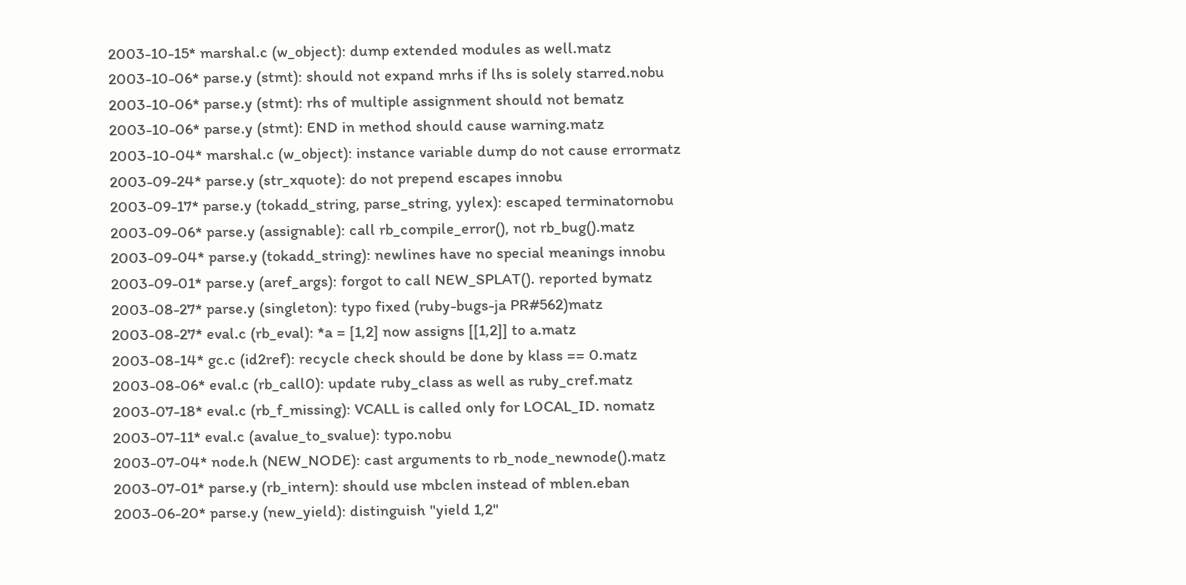2003-10-15* marshal.c (w_object): dump extended modules as well.matz
2003-10-06* parse.y (stmt): should not expand mrhs if lhs is solely starred.nobu
2003-10-06* parse.y (stmt): rhs of multiple assignment should not bematz
2003-10-06* parse.y (stmt): END in method should cause warning.matz
2003-10-04* marshal.c (w_object): instance variable dump do not cause errormatz
2003-09-24* parse.y (str_xquote): do not prepend escapes innobu
2003-09-17* parse.y (tokadd_string, parse_string, yylex): escaped terminatornobu
2003-09-06* parse.y (assignable): call rb_compile_error(), not rb_bug().matz
2003-09-04* parse.y (tokadd_string): newlines have no special meanings innobu
2003-09-01* parse.y (aref_args): forgot to call NEW_SPLAT(). reported bymatz
2003-08-27* parse.y (singleton): typo fixed (ruby-bugs-ja PR#562)matz
2003-08-27* eval.c (rb_eval): *a = [1,2] now assigns [[1,2]] to a.matz
2003-08-14* gc.c (id2ref): recycle check should be done by klass == 0.matz
2003-08-06* eval.c (rb_call0): update ruby_class as well as ruby_cref.matz
2003-07-18* eval.c (rb_f_missing): VCALL is called only for LOCAL_ID. nomatz
2003-07-11* eval.c (avalue_to_svalue): typo.nobu
2003-07-04* node.h (NEW_NODE): cast arguments to rb_node_newnode().matz
2003-07-01* parse.y (rb_intern): should use mbclen instead of mblen.eban
2003-06-20* parse.y (new_yield): distinguish "yield 1,2"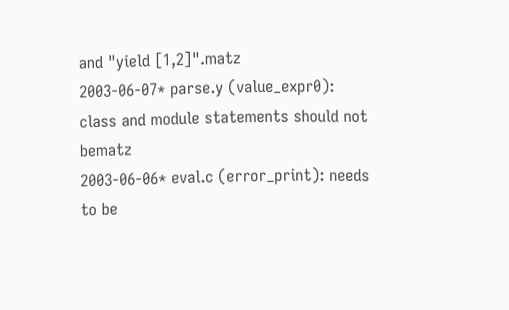and "yield [1,2]".matz
2003-06-07* parse.y (value_expr0): class and module statements should not bematz
2003-06-06* eval.c (error_print): needs to be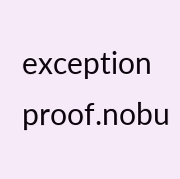exception proof.nobu